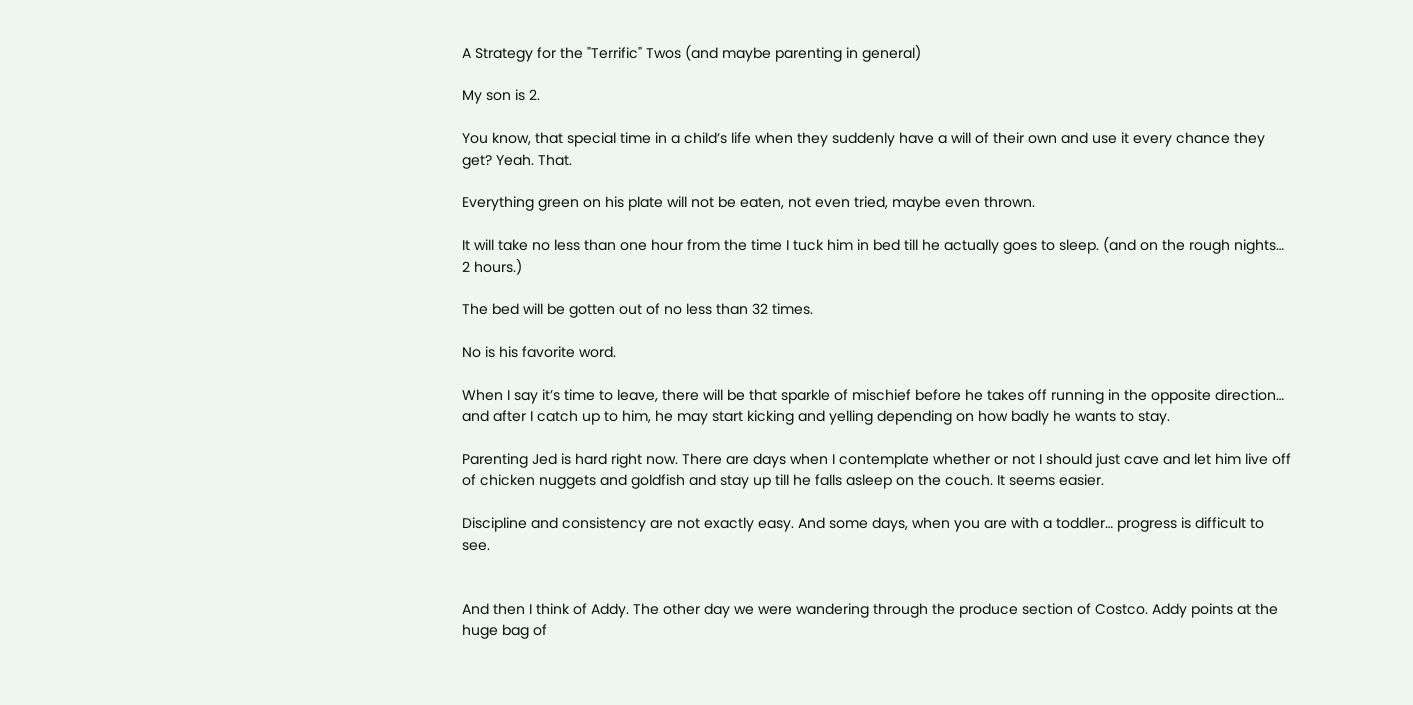A Strategy for the "Terrific" Twos (and maybe parenting in general)

My son is 2.

You know, that special time in a child’s life when they suddenly have a will of their own and use it every chance they get? Yeah. That.

Everything green on his plate will not be eaten, not even tried, maybe even thrown.

It will take no less than one hour from the time I tuck him in bed till he actually goes to sleep. (and on the rough nights… 2 hours.)

The bed will be gotten out of no less than 32 times.

No is his favorite word.

When I say it’s time to leave, there will be that sparkle of mischief before he takes off running in the opposite direction… and after I catch up to him, he may start kicking and yelling depending on how badly he wants to stay.

Parenting Jed is hard right now. There are days when I contemplate whether or not I should just cave and let him live off of chicken nuggets and goldfish and stay up till he falls asleep on the couch. It seems easier.

Discipline and consistency are not exactly easy. And some days, when you are with a toddler… progress is difficult to see.


And then I think of Addy. The other day we were wandering through the produce section of Costco. Addy points at the huge bag of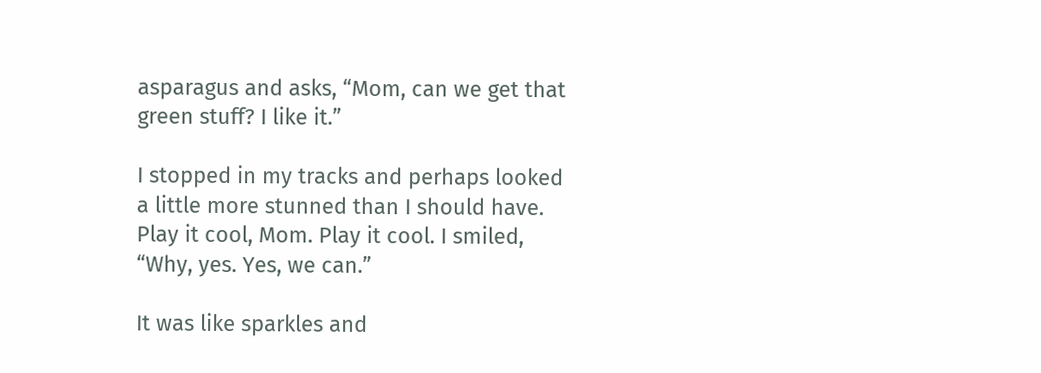asparagus and asks, “Mom, can we get that green stuff? I like it.”

I stopped in my tracks and perhaps looked a little more stunned than I should have. Play it cool, Mom. Play it cool. I smiled, “Why, yes. Yes, we can.”

It was like sparkles and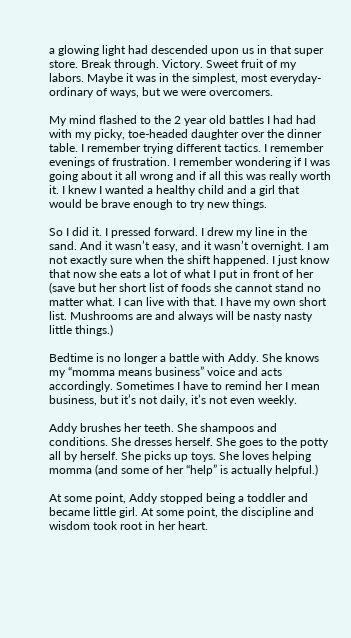a glowing light had descended upon us in that super store. Break through. Victory. Sweet fruit of my labors. Maybe it was in the simplest, most everyday-ordinary of ways, but we were overcomers.

My mind flashed to the 2 year old battles I had had with my picky, toe-headed daughter over the dinner table. I remember trying different tactics. I remember evenings of frustration. I remember wondering if I was going about it all wrong and if all this was really worth it. I knew I wanted a healthy child and a girl that would be brave enough to try new things.

So I did it. I pressed forward. I drew my line in the sand. And it wasn’t easy, and it wasn’t overnight. I am not exactly sure when the shift happened. I just know that now she eats a lot of what I put in front of her (save but her short list of foods she cannot stand no matter what. I can live with that. I have my own short list. Mushrooms are and always will be nasty nasty little things.)

Bedtime is no longer a battle with Addy. She knows my “momma means business” voice and acts accordingly. Sometimes I have to remind her I mean business, but it’s not daily, it’s not even weekly.

Addy brushes her teeth. She shampoos and conditions. She dresses herself. She goes to the potty all by herself. She picks up toys. She loves helping momma (and some of her “help” is actually helpful.)

At some point, Addy stopped being a toddler and became little girl. At some point, the discipline and wisdom took root in her heart.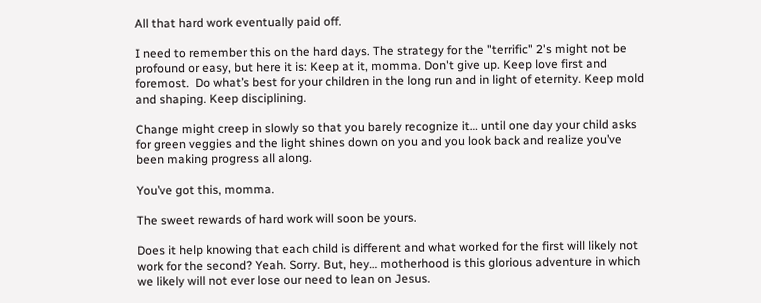All that hard work eventually paid off.

I need to remember this on the hard days. The strategy for the "terrific" 2's might not be profound or easy, but here it is: Keep at it, momma. Don't give up. Keep love first and foremost.  Do what’s best for your children in the long run and in light of eternity. Keep mold and shaping. Keep disciplining.

Change might creep in slowly so that you barely recognize it… until one day your child asks for green veggies and the light shines down on you and you look back and realize you’ve been making progress all along.

You’ve got this, momma.

The sweet rewards of hard work will soon be yours.

Does it help knowing that each child is different and what worked for the first will likely not work for the second? Yeah. Sorry. But, hey… motherhood is this glorious adventure in which we likely will not ever lose our need to lean on Jesus.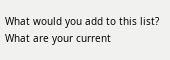What would you add to this list? What are your current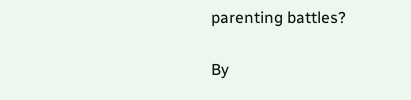parenting battles?

By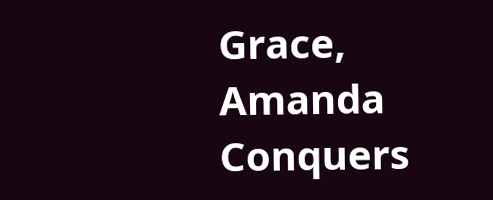Grace,
Amanda Conquers